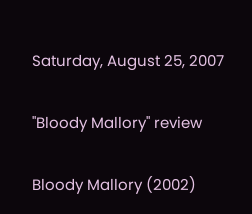Saturday, August 25, 2007

"Bloody Mallory" review

Bloody Mallory (2002)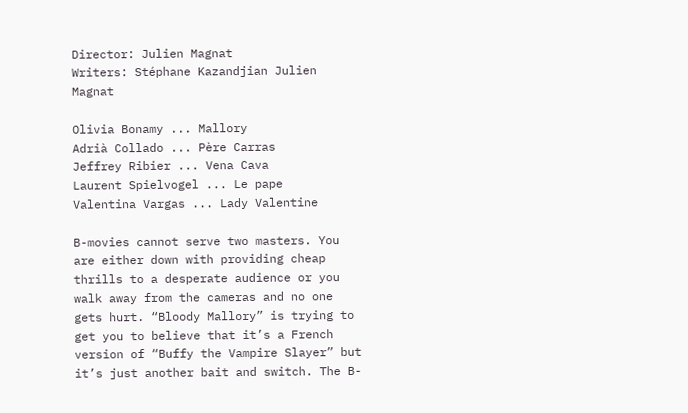Director: Julien Magnat
Writers: Stéphane Kazandjian Julien Magnat

Olivia Bonamy ... Mallory
Adrià Collado ... Père Carras
Jeffrey Ribier ... Vena Cava
Laurent Spielvogel ... Le pape
Valentina Vargas ... Lady Valentine

B-movies cannot serve two masters. You are either down with providing cheap thrills to a desperate audience or you walk away from the cameras and no one gets hurt. “Bloody Mallory” is trying to get you to believe that it’s a French version of “Buffy the Vampire Slayer” but it’s just another bait and switch. The B-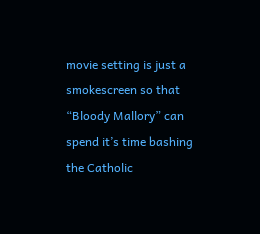movie setting is just a smokescreen so that “Bloody Mallory” can spend it’s time bashing the Catholic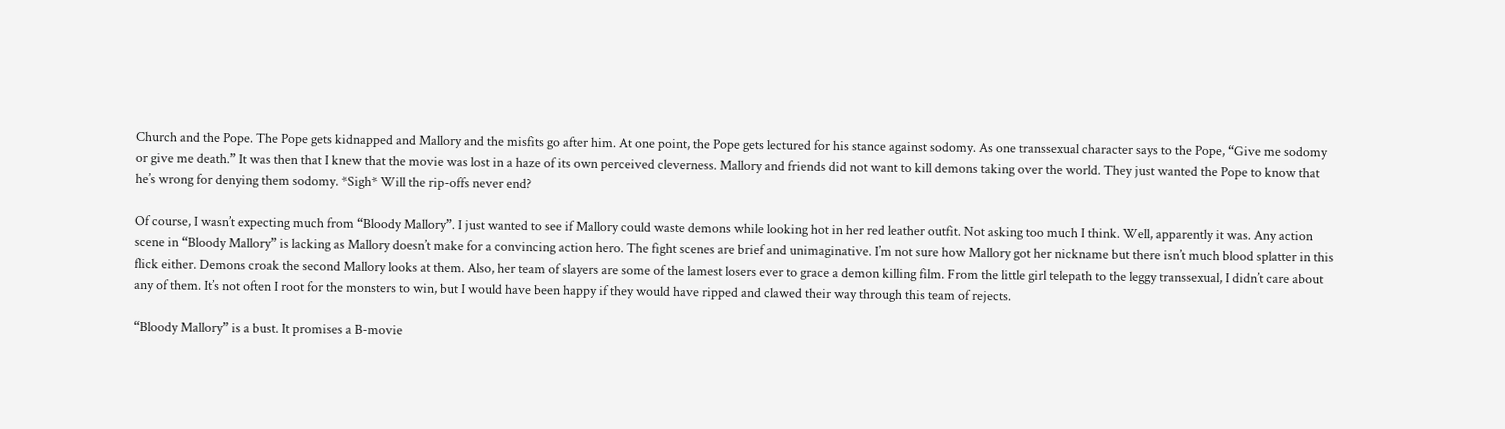Church and the Pope. The Pope gets kidnapped and Mallory and the misfits go after him. At one point, the Pope gets lectured for his stance against sodomy. As one transsexual character says to the Pope, “Give me sodomy or give me death.” It was then that I knew that the movie was lost in a haze of its own perceived cleverness. Mallory and friends did not want to kill demons taking over the world. They just wanted the Pope to know that he’s wrong for denying them sodomy. *Sigh* Will the rip-offs never end?

Of course, I wasn’t expecting much from “Bloody Mallory”. I just wanted to see if Mallory could waste demons while looking hot in her red leather outfit. Not asking too much I think. Well, apparently it was. Any action scene in “Bloody Mallory” is lacking as Mallory doesn’t make for a convincing action hero. The fight scenes are brief and unimaginative. I’m not sure how Mallory got her nickname but there isn’t much blood splatter in this flick either. Demons croak the second Mallory looks at them. Also, her team of slayers are some of the lamest losers ever to grace a demon killing film. From the little girl telepath to the leggy transsexual, I didn’t care about any of them. It’s not often I root for the monsters to win, but I would have been happy if they would have ripped and clawed their way through this team of rejects.

“Bloody Mallory” is a bust. It promises a B-movie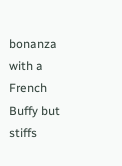bonanza with a French Buffy but stiffs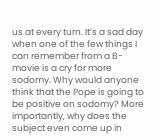us at every turn. It’s a sad day when one of the few things I can remember from a B-movie is a cry for more sodomy. Why would anyone think that the Pope is going to be positive on sodomy? More importantly, why does the subject even come up in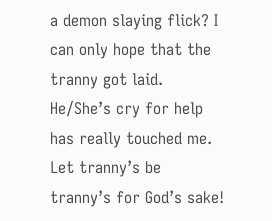a demon slaying flick? I can only hope that the tranny got laid. He/She’s cry for help has really touched me. Let tranny’s be tranny’s for God’s sake!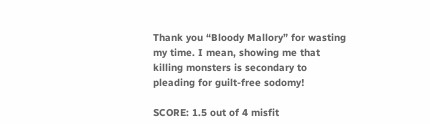Thank you “Bloody Mallory” for wasting my time. I mean, showing me that killing monsters is secondary to pleading for guilt-free sodomy!

SCORE: 1.5 out of 4 misfit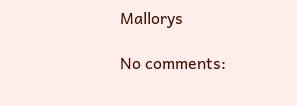Mallorys

No comments: